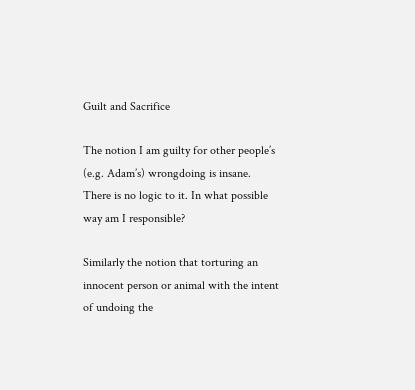Guilt and Sacrifice

The notion I am guilty for other people’s (e.g. Adam’s) wrongdoing is insane. There is no logic to it. In what possible way am I responsible?

Similarly the notion that torturing an innocent person or animal with the intent of undoing the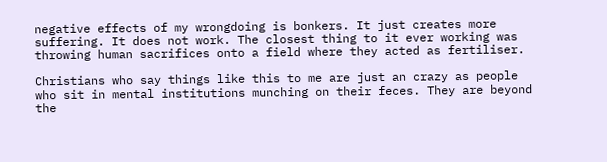negative effects of my wrongdoing is bonkers. It just creates more suffering. It does not work. The closest thing to it ever working was throwing human sacrifices onto a field where they acted as fertiliser.

Christians who say things like this to me are just an crazy as people who sit in mental institutions munching on their feces. They are beyond the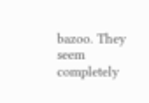bazoo. They seem completely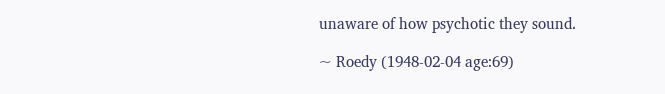unaware of how psychotic they sound.

~ Roedy (1948-02-04 age:69)